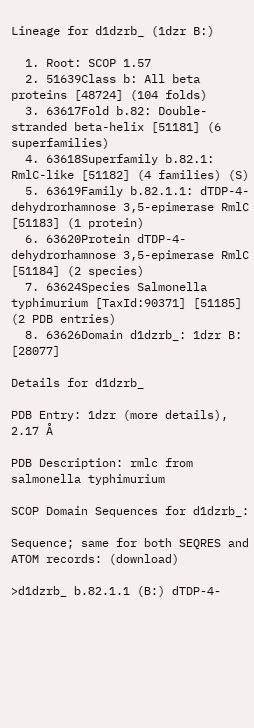Lineage for d1dzrb_ (1dzr B:)

  1. Root: SCOP 1.57
  2. 51639Class b: All beta proteins [48724] (104 folds)
  3. 63617Fold b.82: Double-stranded beta-helix [51181] (6 superfamilies)
  4. 63618Superfamily b.82.1: RmlC-like [51182] (4 families) (S)
  5. 63619Family b.82.1.1: dTDP-4-dehydrorhamnose 3,5-epimerase RmlC [51183] (1 protein)
  6. 63620Protein dTDP-4-dehydrorhamnose 3,5-epimerase RmlC [51184] (2 species)
  7. 63624Species Salmonella typhimurium [TaxId:90371] [51185] (2 PDB entries)
  8. 63626Domain d1dzrb_: 1dzr B: [28077]

Details for d1dzrb_

PDB Entry: 1dzr (more details), 2.17 Å

PDB Description: rmlc from salmonella typhimurium

SCOP Domain Sequences for d1dzrb_:

Sequence; same for both SEQRES and ATOM records: (download)

>d1dzrb_ b.82.1.1 (B:) dTDP-4-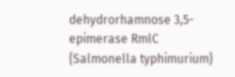dehydrorhamnose 3,5-epimerase RmlC {Salmonella typhimurium}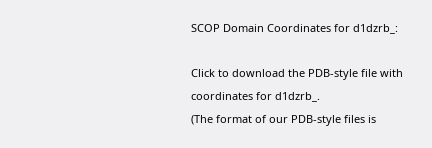SCOP Domain Coordinates for d1dzrb_:

Click to download the PDB-style file with coordinates for d1dzrb_.
(The format of our PDB-style files is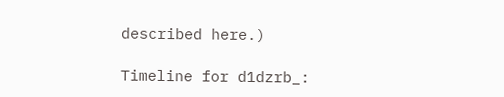described here.)

Timeline for d1dzrb_: